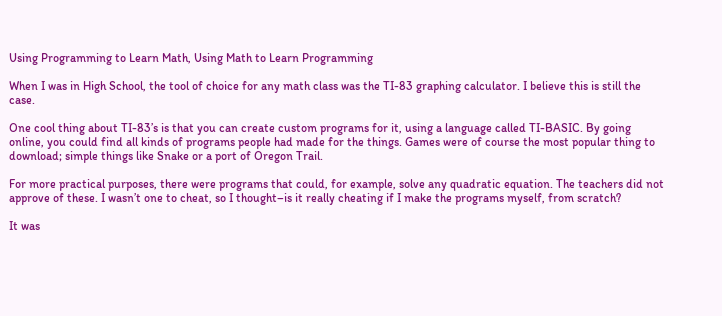Using Programming to Learn Math, Using Math to Learn Programming

When I was in High School, the tool of choice for any math class was the TI-83 graphing calculator. I believe this is still the case.

One cool thing about TI-83’s is that you can create custom programs for it, using a language called TI-BASIC. By going online, you could find all kinds of programs people had made for the things. Games were of course the most popular thing to download; simple things like Snake or a port of Oregon Trail.

For more practical purposes, there were programs that could, for example, solve any quadratic equation. The teachers did not approve of these. I wasn’t one to cheat, so I thought–is it really cheating if I make the programs myself, from scratch?

It was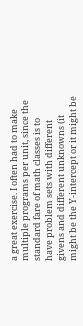a great exercise. I often had to make multiple programs per unit, since the standard fare of math classes is to have problem sets with different givens and different unknowns (it might be the Y-intercept or it might be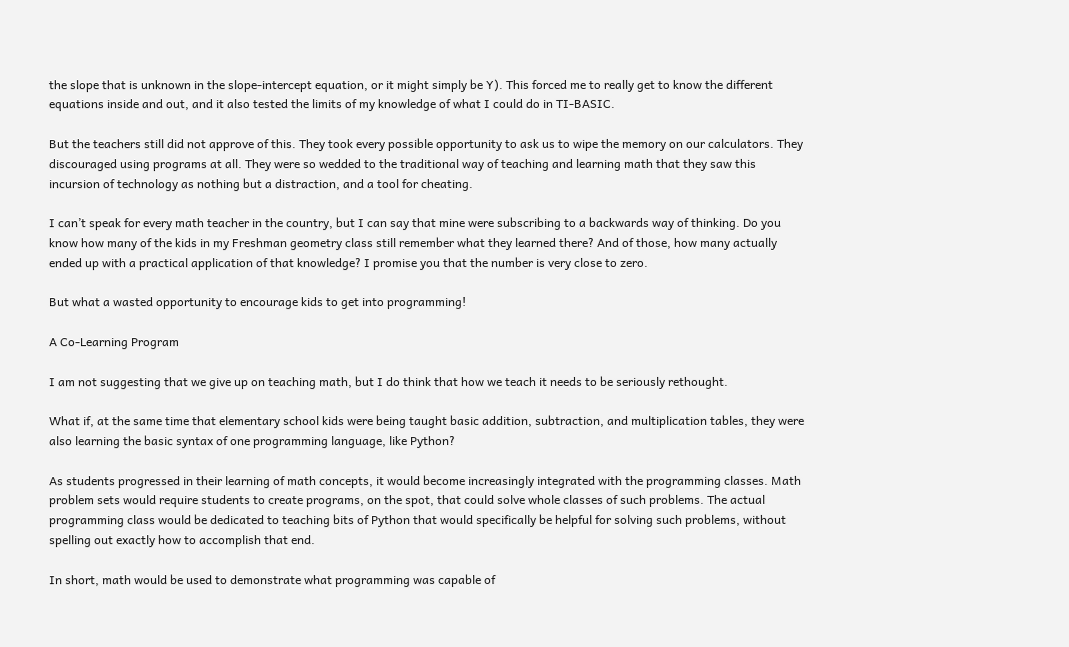the slope that is unknown in the slope-intercept equation, or it might simply be Y). This forced me to really get to know the different equations inside and out, and it also tested the limits of my knowledge of what I could do in TI-BASIC.

But the teachers still did not approve of this. They took every possible opportunity to ask us to wipe the memory on our calculators. They discouraged using programs at all. They were so wedded to the traditional way of teaching and learning math that they saw this incursion of technology as nothing but a distraction, and a tool for cheating.

I can’t speak for every math teacher in the country, but I can say that mine were subscribing to a backwards way of thinking. Do you know how many of the kids in my Freshman geometry class still remember what they learned there? And of those, how many actually ended up with a practical application of that knowledge? I promise you that the number is very close to zero.

But what a wasted opportunity to encourage kids to get into programming!

A Co-Learning Program

I am not suggesting that we give up on teaching math, but I do think that how we teach it needs to be seriously rethought.

What if, at the same time that elementary school kids were being taught basic addition, subtraction, and multiplication tables, they were also learning the basic syntax of one programming language, like Python?

As students progressed in their learning of math concepts, it would become increasingly integrated with the programming classes. Math problem sets would require students to create programs, on the spot, that could solve whole classes of such problems. The actual programming class would be dedicated to teaching bits of Python that would specifically be helpful for solving such problems, without spelling out exactly how to accomplish that end.

In short, math would be used to demonstrate what programming was capable of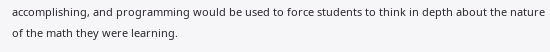accomplishing, and programming would be used to force students to think in depth about the nature of the math they were learning.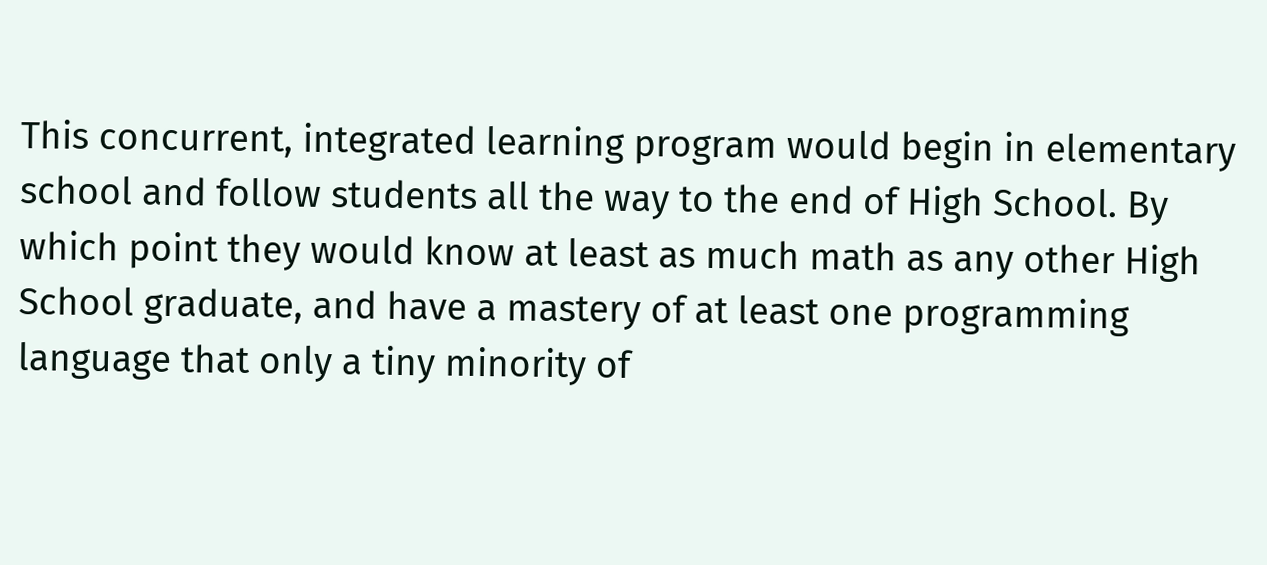This concurrent, integrated learning program would begin in elementary school and follow students all the way to the end of High School. By which point they would know at least as much math as any other High School graduate, and have a mastery of at least one programming language that only a tiny minority of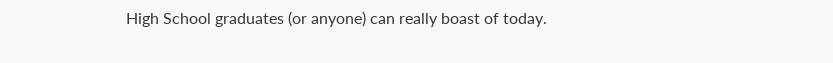High School graduates (or anyone) can really boast of today.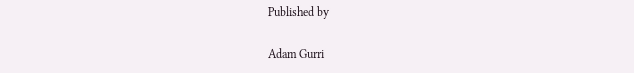Published by

Adam Gurri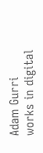Adam Gurri works in digital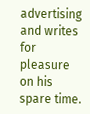advertising and writes for pleasure on his spare time.